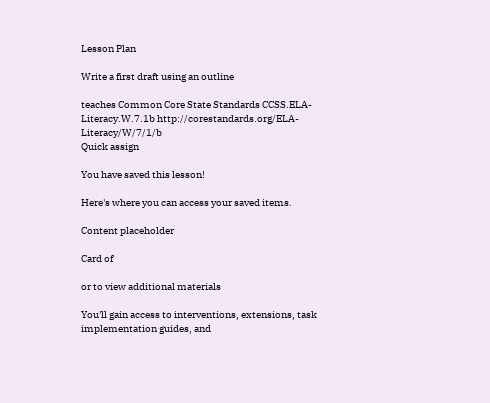Lesson Plan

Write a first draft using an outline

teaches Common Core State Standards CCSS.ELA-Literacy.W.7.1b http://corestandards.org/ELA-Literacy/W/7/1/b
Quick assign

You have saved this lesson!

Here's where you can access your saved items.

Content placeholder

Card of

or to view additional materials

You'll gain access to interventions, extensions, task implementation guides, and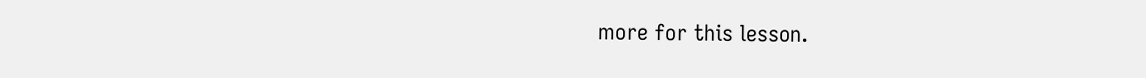more for this lesson.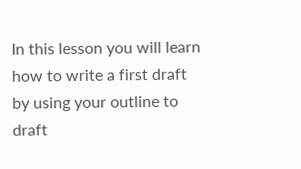In this lesson you will learn how to write a first draft by using your outline to draft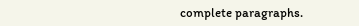complete paragraphs.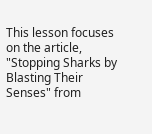This lesson focuses on the article, "Stopping Sharks by Blasting Their Senses" from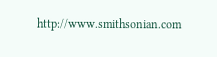http://www.smithsonian.com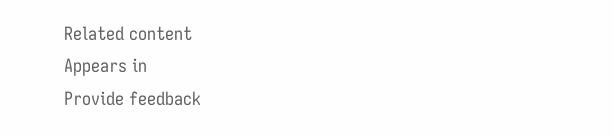Related content
Appears in
Provide feedback